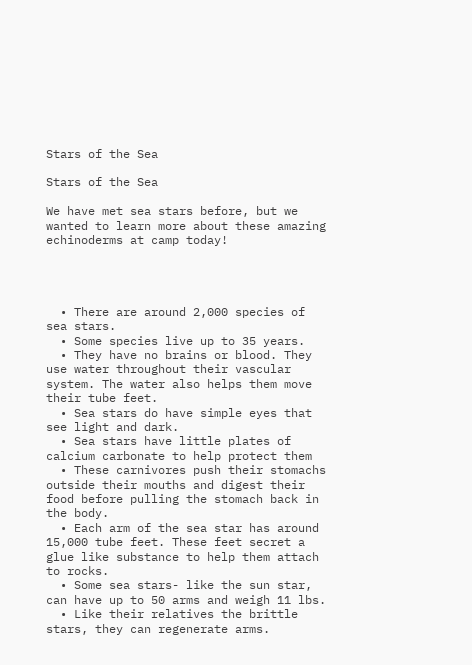Stars of the Sea

Stars of the Sea

We have met sea stars before, but we wanted to learn more about these amazing echinoderms at camp today!




  • There are around 2,000 species of sea stars.
  • Some species live up to 35 years.
  • They have no brains or blood. They use water throughout their vascular system. The water also helps them move their tube feet.
  • Sea stars do have simple eyes that see light and dark.
  • Sea stars have little plates of calcium carbonate to help protect them
  • These carnivores push their stomachs outside their mouths and digest their food before pulling the stomach back in the body.
  • Each arm of the sea star has around 15,000 tube feet. These feet secret a glue like substance to help them attach to rocks.
  • Some sea stars- like the sun star, can have up to 50 arms and weigh 11 lbs.
  • Like their relatives the brittle stars, they can regenerate arms.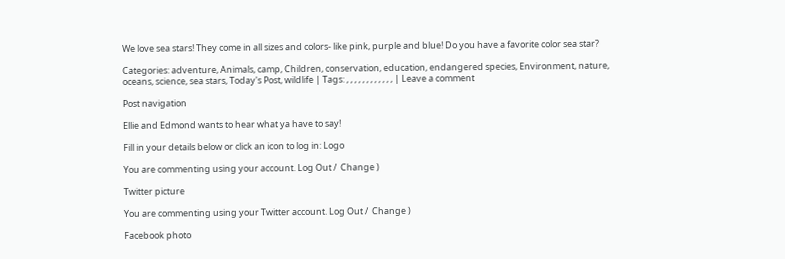We love sea stars! They come in all sizes and colors- like pink, purple and blue! Do you have a favorite color sea star?

Categories: adventure, Animals, camp, Children, conservation, education, endangered species, Environment, nature, oceans, science, sea stars, Today's Post, wildlife | Tags: , , , , , , , , , , , , | Leave a comment

Post navigation

Ellie and Edmond wants to hear what ya have to say!

Fill in your details below or click an icon to log in: Logo

You are commenting using your account. Log Out /  Change )

Twitter picture

You are commenting using your Twitter account. Log Out /  Change )

Facebook photo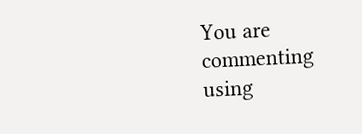You are commenting using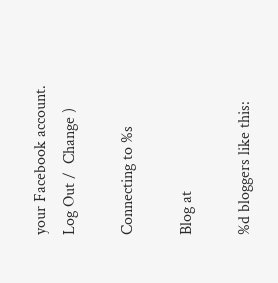your Facebook account. Log Out /  Change )

Connecting to %s

Blog at

%d bloggers like this: